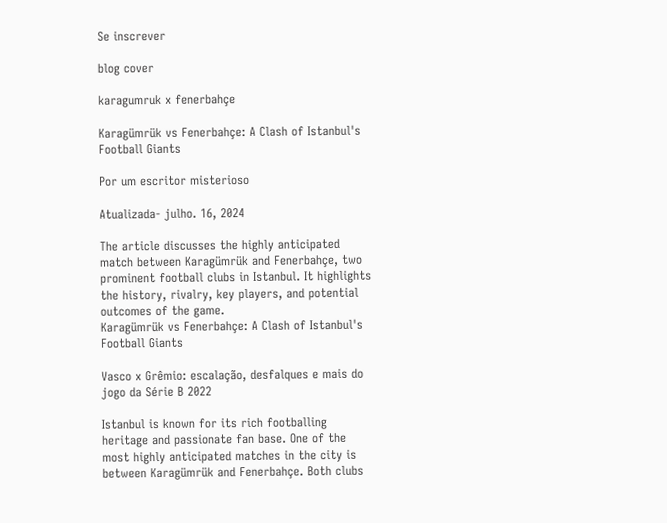Se inscrever

blog cover

karagumruk x fenerbahçe

Karagümrük vs Fenerbahçe: A Clash of Istanbul's Football Giants

Por um escritor misterioso

Atualizada- julho. 16, 2024

The article discusses the highly anticipated match between Karagümrük and Fenerbahçe, two prominent football clubs in Istanbul. It highlights the history, rivalry, key players, and potential outcomes of the game.
Karagümrük vs Fenerbahçe: A Clash of Istanbul's Football Giants

Vasco x Grêmio: escalação, desfalques e mais do jogo da Série B 2022

Istanbul is known for its rich footballing heritage and passionate fan base. One of the most highly anticipated matches in the city is between Karagümrük and Fenerbahçe. Both clubs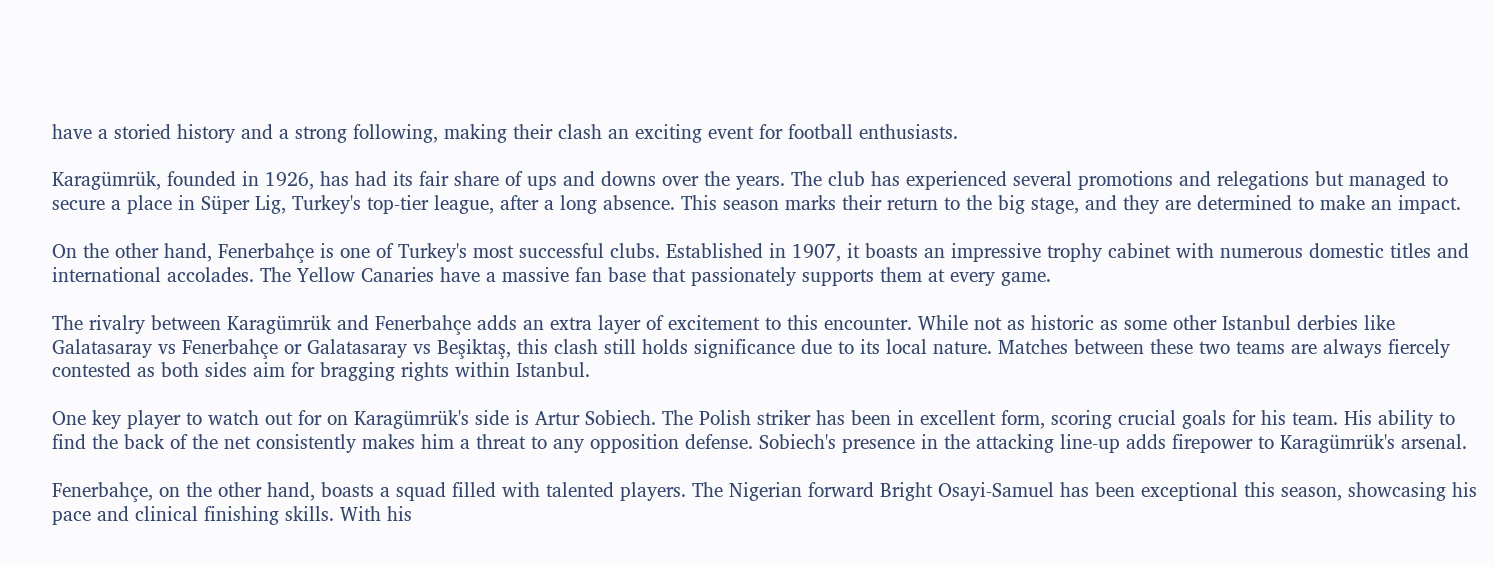have a storied history and a strong following, making their clash an exciting event for football enthusiasts.

Karagümrük, founded in 1926, has had its fair share of ups and downs over the years. The club has experienced several promotions and relegations but managed to secure a place in Süper Lig, Turkey's top-tier league, after a long absence. This season marks their return to the big stage, and they are determined to make an impact.

On the other hand, Fenerbahçe is one of Turkey's most successful clubs. Established in 1907, it boasts an impressive trophy cabinet with numerous domestic titles and international accolades. The Yellow Canaries have a massive fan base that passionately supports them at every game.

The rivalry between Karagümrük and Fenerbahçe adds an extra layer of excitement to this encounter. While not as historic as some other Istanbul derbies like Galatasaray vs Fenerbahçe or Galatasaray vs Beşiktaş, this clash still holds significance due to its local nature. Matches between these two teams are always fiercely contested as both sides aim for bragging rights within Istanbul.

One key player to watch out for on Karagümrük's side is Artur Sobiech. The Polish striker has been in excellent form, scoring crucial goals for his team. His ability to find the back of the net consistently makes him a threat to any opposition defense. Sobiech's presence in the attacking line-up adds firepower to Karagümrük's arsenal.

Fenerbahçe, on the other hand, boasts a squad filled with talented players. The Nigerian forward Bright Osayi-Samuel has been exceptional this season, showcasing his pace and clinical finishing skills. With his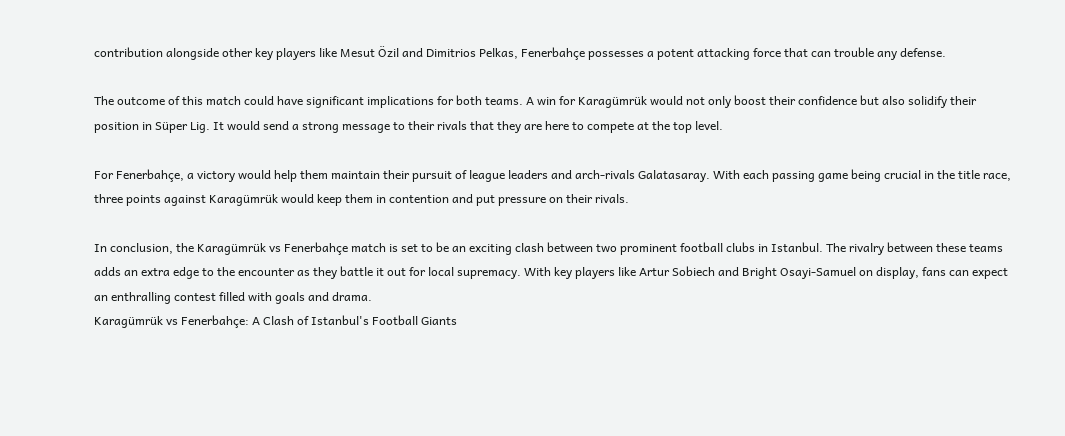contribution alongside other key players like Mesut Özil and Dimitrios Pelkas, Fenerbahçe possesses a potent attacking force that can trouble any defense.

The outcome of this match could have significant implications for both teams. A win for Karagümrük would not only boost their confidence but also solidify their position in Süper Lig. It would send a strong message to their rivals that they are here to compete at the top level.

For Fenerbahçe, a victory would help them maintain their pursuit of league leaders and arch-rivals Galatasaray. With each passing game being crucial in the title race, three points against Karagümrük would keep them in contention and put pressure on their rivals.

In conclusion, the Karagümrük vs Fenerbahçe match is set to be an exciting clash between two prominent football clubs in Istanbul. The rivalry between these teams adds an extra edge to the encounter as they battle it out for local supremacy. With key players like Artur Sobiech and Bright Osayi-Samuel on display, fans can expect an enthralling contest filled with goals and drama.
Karagümrük vs Fenerbahçe: A Clash of Istanbul's Football Giants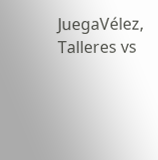JuegaVélez, Talleres vs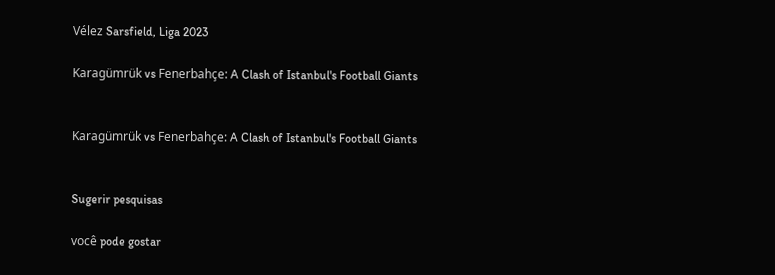Vélez Sarsfield, Liga 2023

Karagümrük vs Fenerbahçe: A Clash of Istanbul's Football Giants


Karagümrük vs Fenerbahçe: A Clash of Istanbul's Football Giants


Sugerir pesquisas

você pode gostar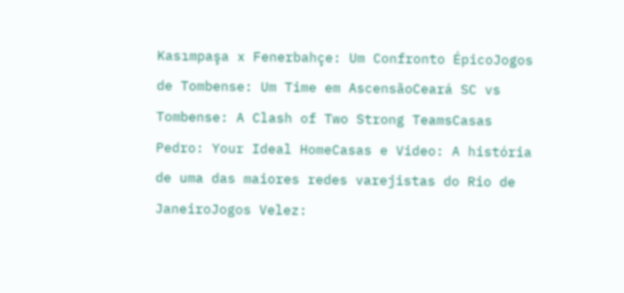Kasımpaşa x Fenerbahçe: Um Confronto ÉpicoJogos de Tombense: Um Time em AscensãoCeará SC vs Tombense: A Clash of Two Strong TeamsCasas Pedro: Your Ideal HomeCasas e Video: A história de uma das maiores redes varejistas do Rio de JaneiroJogos Velez: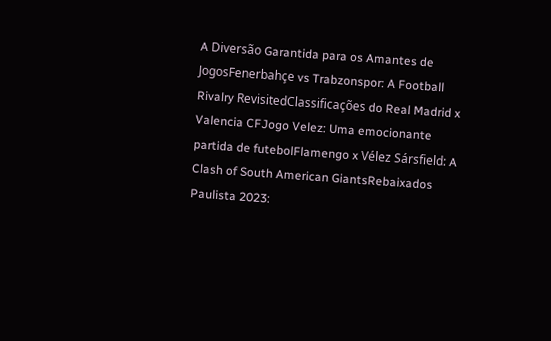A Diversão Garantida para os Amantes de JogosFenerbahçe vs Trabzonspor: A Football Rivalry RevisitedClassificações do Real Madrid x Valencia CFJogo Velez: Uma emocionante partida de futebolFlamengo x Vélez Sársfield: A Clash of South American GiantsRebaixados Paulista 2023: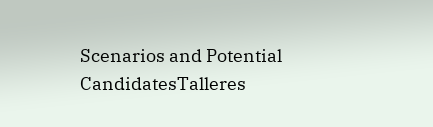Scenarios and Potential CandidatesTalleres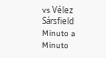vs Vélez Sársfield Minuto a Minuto